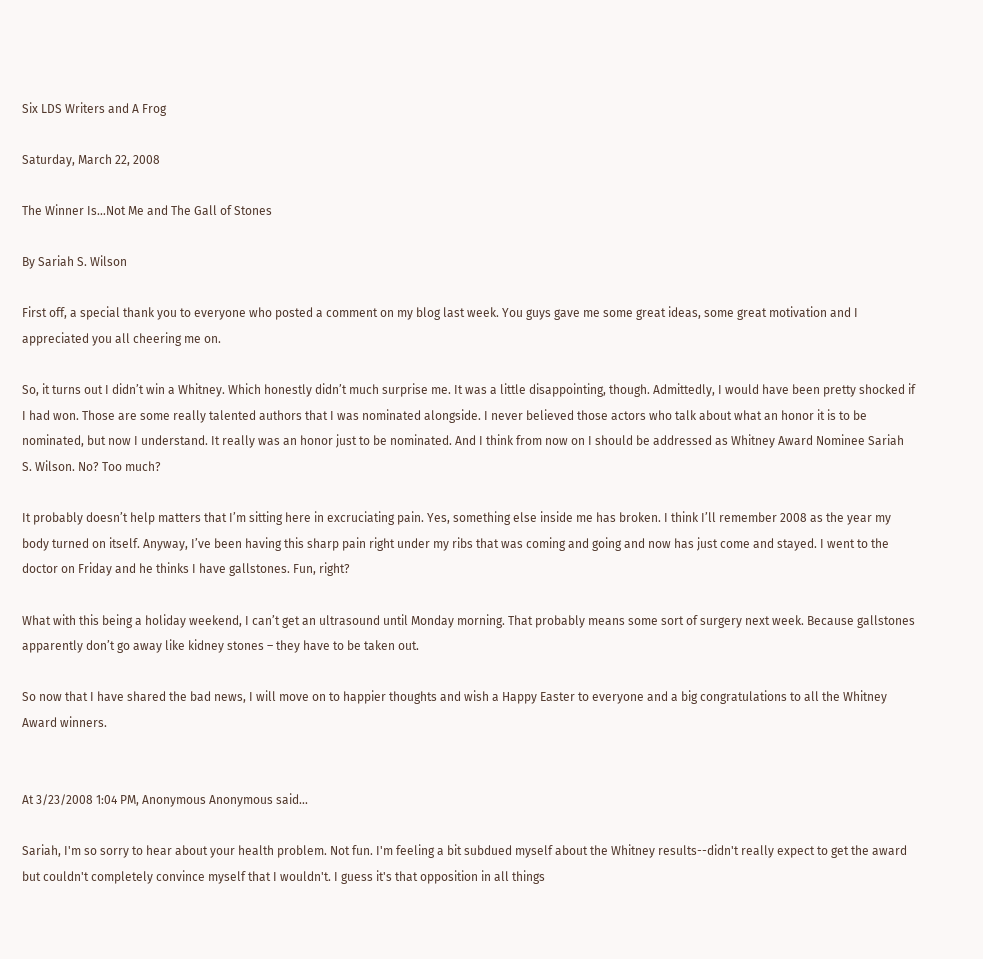Six LDS Writers and A Frog

Saturday, March 22, 2008

The Winner Is…Not Me and The Gall of Stones

By Sariah S. Wilson

First off, a special thank you to everyone who posted a comment on my blog last week. You guys gave me some great ideas, some great motivation and I appreciated you all cheering me on.

So, it turns out I didn’t win a Whitney. Which honestly didn’t much surprise me. It was a little disappointing, though. Admittedly, I would have been pretty shocked if I had won. Those are some really talented authors that I was nominated alongside. I never believed those actors who talk about what an honor it is to be nominated, but now I understand. It really was an honor just to be nominated. And I think from now on I should be addressed as Whitney Award Nominee Sariah S. Wilson. No? Too much?

It probably doesn’t help matters that I’m sitting here in excruciating pain. Yes, something else inside me has broken. I think I’ll remember 2008 as the year my body turned on itself. Anyway, I’ve been having this sharp pain right under my ribs that was coming and going and now has just come and stayed. I went to the doctor on Friday and he thinks I have gallstones. Fun, right?

What with this being a holiday weekend, I can’t get an ultrasound until Monday morning. That probably means some sort of surgery next week. Because gallstones apparently don’t go away like kidney stones – they have to be taken out.

So now that I have shared the bad news, I will move on to happier thoughts and wish a Happy Easter to everyone and a big congratulations to all the Whitney Award winners.


At 3/23/2008 1:04 PM, Anonymous Anonymous said...

Sariah, I'm so sorry to hear about your health problem. Not fun. I'm feeling a bit subdued myself about the Whitney results--didn't really expect to get the award but couldn't completely convince myself that I wouldn't. I guess it's that opposition in all things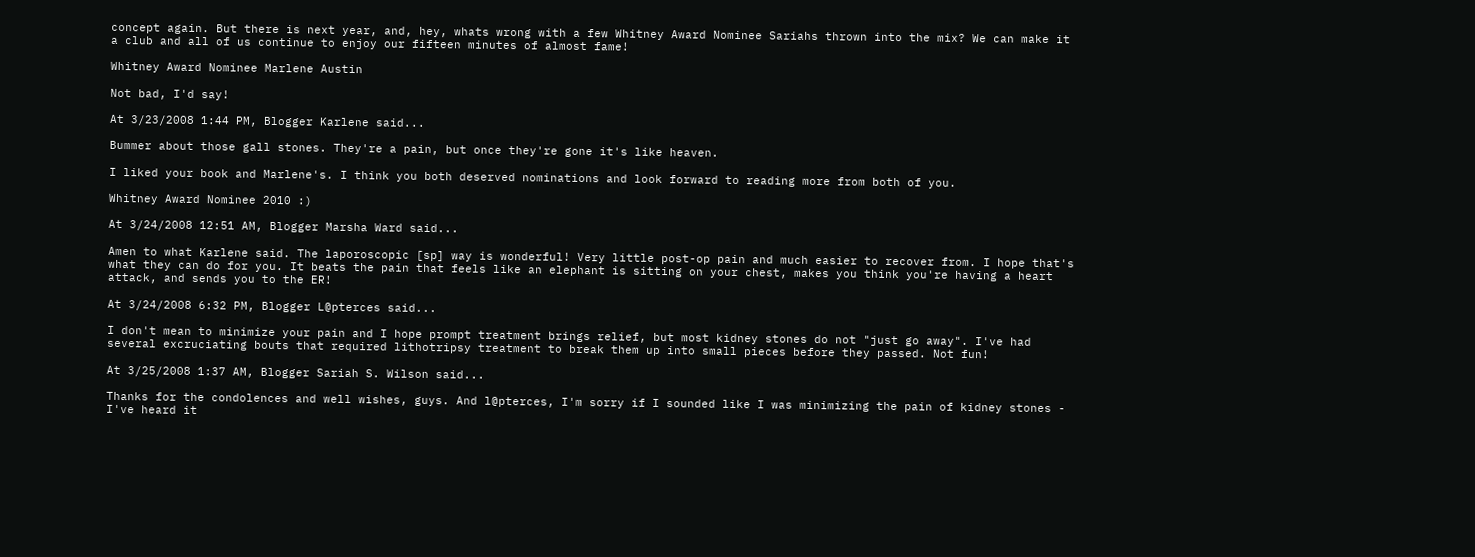concept again. But there is next year, and, hey, whats wrong with a few Whitney Award Nominee Sariahs thrown into the mix? We can make it a club and all of us continue to enjoy our fifteen minutes of almost fame!

Whitney Award Nominee Marlene Austin

Not bad, I'd say!

At 3/23/2008 1:44 PM, Blogger Karlene said...

Bummer about those gall stones. They're a pain, but once they're gone it's like heaven.

I liked your book and Marlene's. I think you both deserved nominations and look forward to reading more from both of you.

Whitney Award Nominee 2010 :)

At 3/24/2008 12:51 AM, Blogger Marsha Ward said...

Amen to what Karlene said. The laporoscopic [sp] way is wonderful! Very little post-op pain and much easier to recover from. I hope that's what they can do for you. It beats the pain that feels like an elephant is sitting on your chest, makes you think you're having a heart attack, and sends you to the ER!

At 3/24/2008 6:32 PM, Blogger L@pterces said...

I don't mean to minimize your pain and I hope prompt treatment brings relief, but most kidney stones do not "just go away". I've had several excruciating bouts that required lithotripsy treatment to break them up into small pieces before they passed. Not fun!

At 3/25/2008 1:37 AM, Blogger Sariah S. Wilson said...

Thanks for the condolences and well wishes, guys. And l@pterces, I'm sorry if I sounded like I was minimizing the pain of kidney stones - I've heard it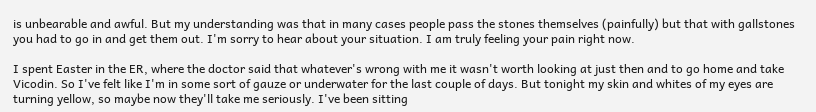is unbearable and awful. But my understanding was that in many cases people pass the stones themselves (painfully) but that with gallstones you had to go in and get them out. I'm sorry to hear about your situation. I am truly feeling your pain right now.

I spent Easter in the ER, where the doctor said that whatever's wrong with me it wasn't worth looking at just then and to go home and take Vicodin. So I've felt like I'm in some sort of gauze or underwater for the last couple of days. But tonight my skin and whites of my eyes are turning yellow, so maybe now they'll take me seriously. I've been sitting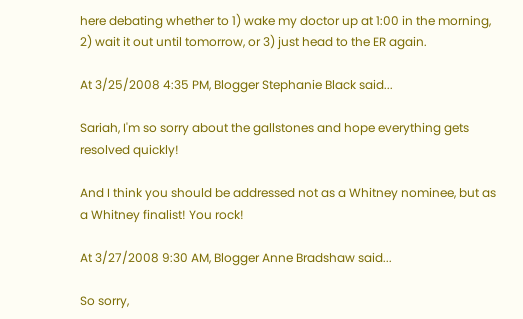here debating whether to 1) wake my doctor up at 1:00 in the morning, 2) wait it out until tomorrow, or 3) just head to the ER again.

At 3/25/2008 4:35 PM, Blogger Stephanie Black said...

Sariah, I'm so sorry about the gallstones and hope everything gets resolved quickly!

And I think you should be addressed not as a Whitney nominee, but as a Whitney finalist! You rock!

At 3/27/2008 9:30 AM, Blogger Anne Bradshaw said...

So sorry,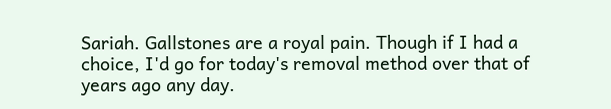Sariah. Gallstones are a royal pain. Though if I had a choice, I'd go for today's removal method over that of years ago any day.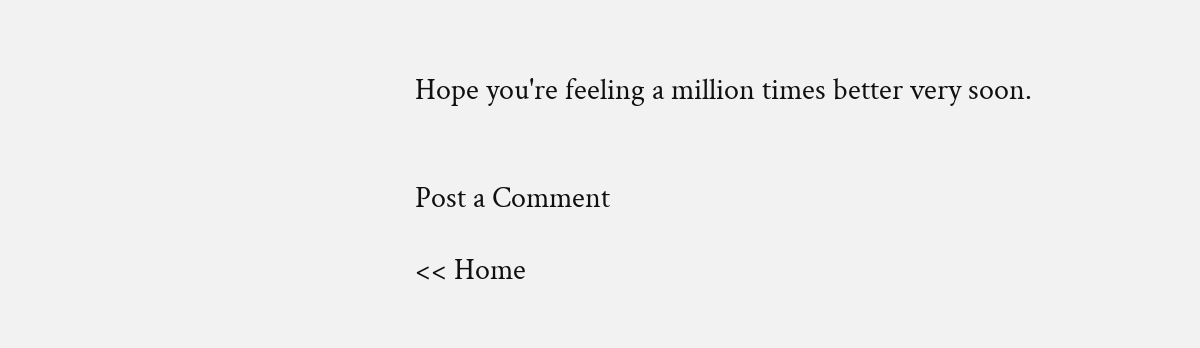Hope you're feeling a million times better very soon.


Post a Comment

<< Home